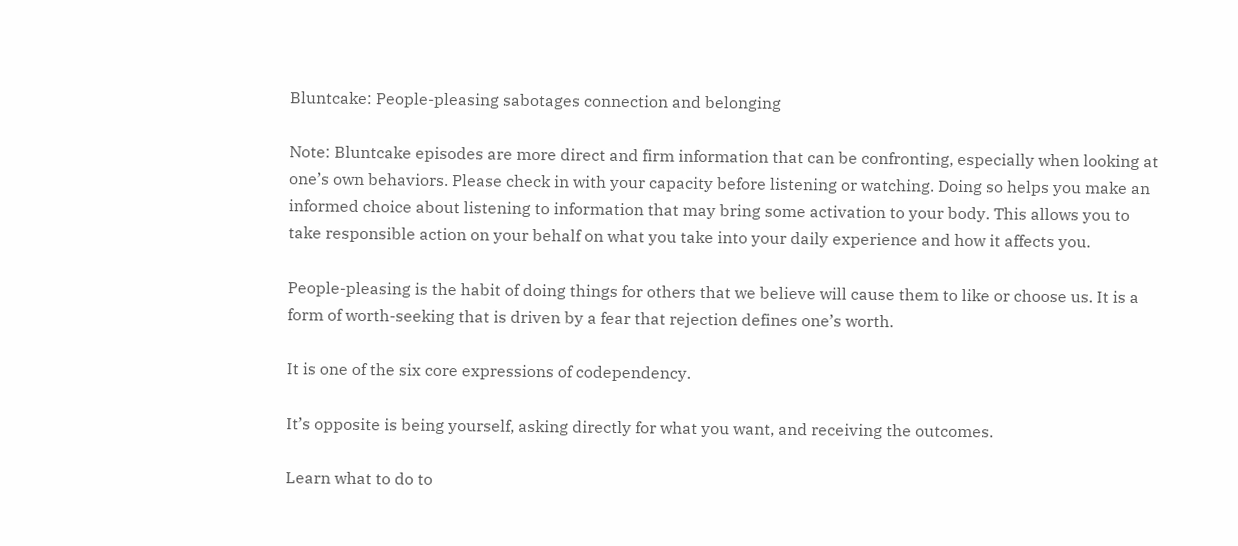Bluntcake: People-pleasing sabotages connection and belonging

Note: Bluntcake episodes are more direct and firm information that can be confronting, especially when looking at one’s own behaviors. Please check in with your capacity before listening or watching. Doing so helps you make an informed choice about listening to information that may bring some activation to your body. This allows you to take responsible action on your behalf on what you take into your daily experience and how it affects you.

People-pleasing is the habit of doing things for others that we believe will cause them to like or choose us. It is a form of worth-seeking that is driven by a fear that rejection defines one’s worth.

It is one of the six core expressions of codependency.

It’s opposite is being yourself, asking directly for what you want, and receiving the outcomes.

Learn what to do to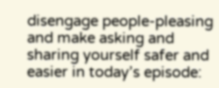disengage people-pleasing and make asking and sharing yourself safer and easier in today’s episode: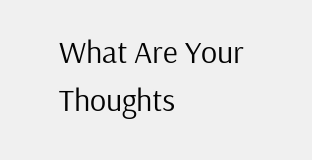What Are Your Thoughts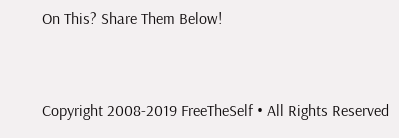On This? Share Them Below!


Copyright 2008-2019 FreeTheSelf • All Rights Reserved